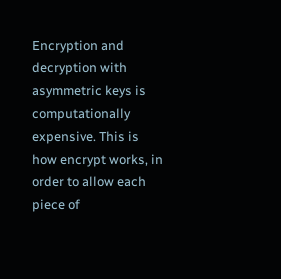Encryption and decryption with asymmetric keys is computationally expensive. This is how encrypt works, in order to allow each piece of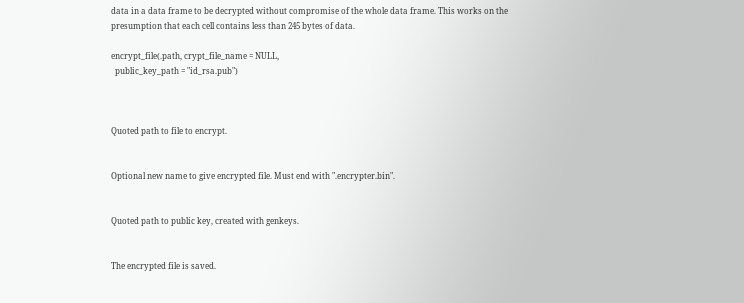data in a data frame to be decrypted without compromise of the whole data frame. This works on the presumption that each cell contains less than 245 bytes of data.

encrypt_file(.path, crypt_file_name = NULL,
  public_key_path = "id_rsa.pub")



Quoted path to file to encrypt.


Optional new name to give encrypted file. Must end with ".encrypter.bin".


Quoted path to public key, created with genkeys.


The encrypted file is saved.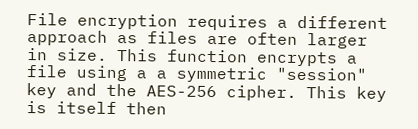File encryption requires a different approach as files are often larger in size. This function encrypts a file using a a symmetric "session" key and the AES-256 cipher. This key is itself then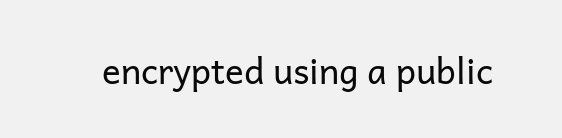encrypted using a public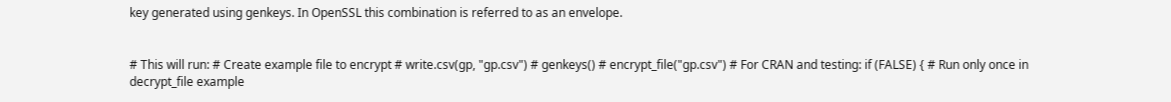key generated using genkeys. In OpenSSL this combination is referred to as an envelope.


# This will run: # Create example file to encrypt # write.csv(gp, "gp.csv") # genkeys() # encrypt_file("gp.csv") # For CRAN and testing: if (FALSE) { # Run only once in decrypt_file example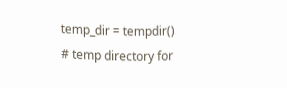temp_dir = tempdir() # temp directory for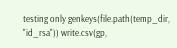testing only genkeys(file.path(temp_dir, "id_rsa")) write.csv(gp,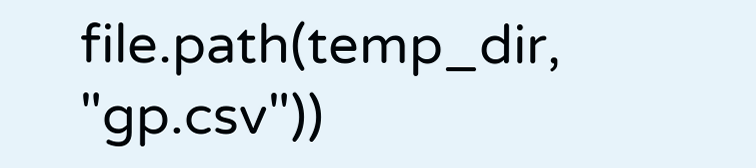file.path(temp_dir, "gp.csv"))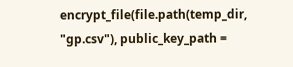encrypt_file(file.path(temp_dir, "gp.csv"), public_key_path =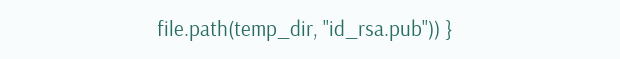file.path(temp_dir, "id_rsa.pub")) }